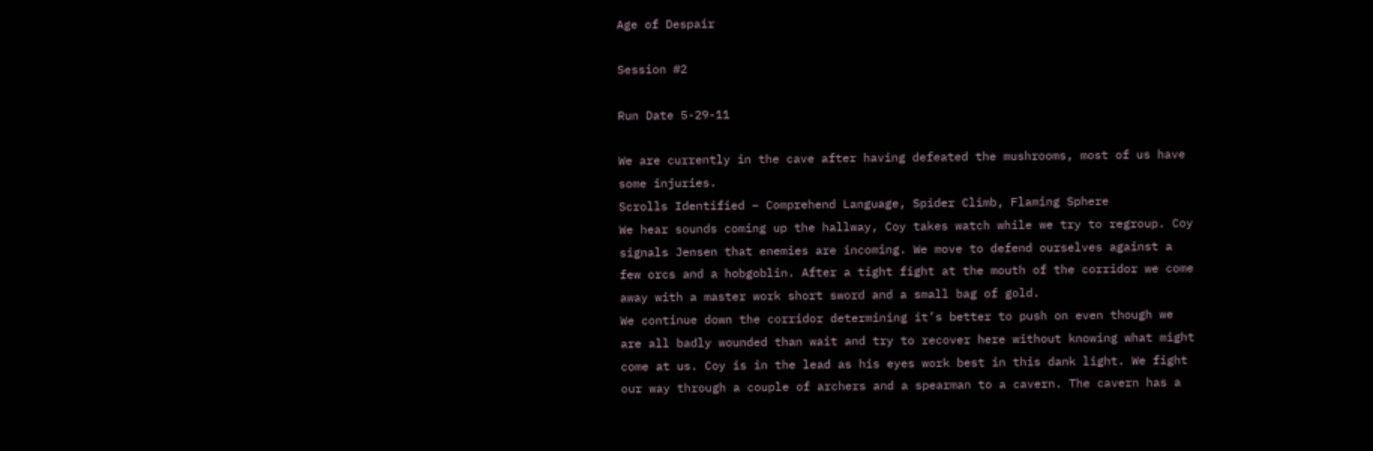Age of Despair

Session #2

Run Date 5-29-11

We are currently in the cave after having defeated the mushrooms, most of us have some injuries.
Scrolls Identified – Comprehend Language, Spider Climb, Flaming Sphere
We hear sounds coming up the hallway, Coy takes watch while we try to regroup. Coy signals Jensen that enemies are incoming. We move to defend ourselves against a few orcs and a hobgoblin. After a tight fight at the mouth of the corridor we come away with a master work short sword and a small bag of gold.
We continue down the corridor determining it’s better to push on even though we are all badly wounded than wait and try to recover here without knowing what might come at us. Coy is in the lead as his eyes work best in this dank light. We fight our way through a couple of archers and a spearman to a cavern. The cavern has a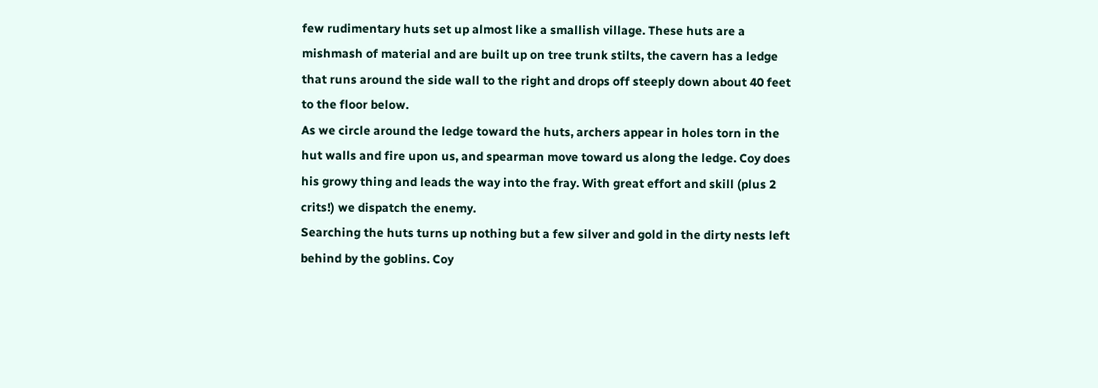few rudimentary huts set up almost like a smallish village. These huts are a mishmash of material and are built up on tree trunk stilts, the cavern has a ledge that runs around the side wall to the right and drops off steeply down about 40 feet to the floor below.
As we circle around the ledge toward the huts, archers appear in holes torn in the hut walls and fire upon us, and spearman move toward us along the ledge. Coy does his growy thing and leads the way into the fray. With great effort and skill (plus 2 crits!) we dispatch the enemy.
Searching the huts turns up nothing but a few silver and gold in the dirty nests left behind by the goblins. Coy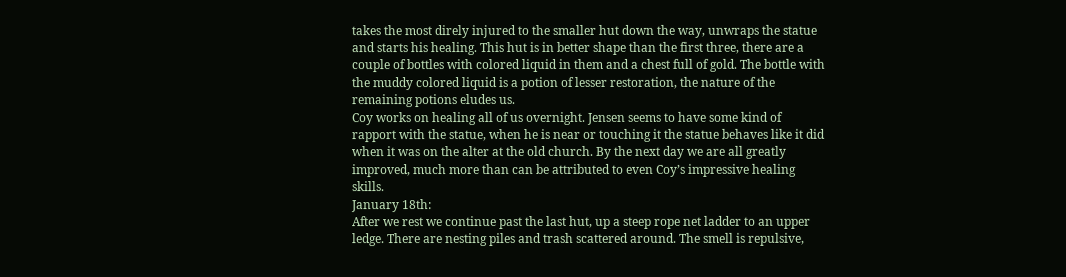takes the most direly injured to the smaller hut down the way, unwraps the statue and starts his healing. This hut is in better shape than the first three, there are a couple of bottles with colored liquid in them and a chest full of gold. The bottle with the muddy colored liquid is a potion of lesser restoration, the nature of the remaining potions eludes us.
Coy works on healing all of us overnight. Jensen seems to have some kind of rapport with the statue, when he is near or touching it the statue behaves like it did when it was on the alter at the old church. By the next day we are all greatly improved, much more than can be attributed to even Coy’s impressive healing skills.
January 18th:
After we rest we continue past the last hut, up a steep rope net ladder to an upper ledge. There are nesting piles and trash scattered around. The smell is repulsive,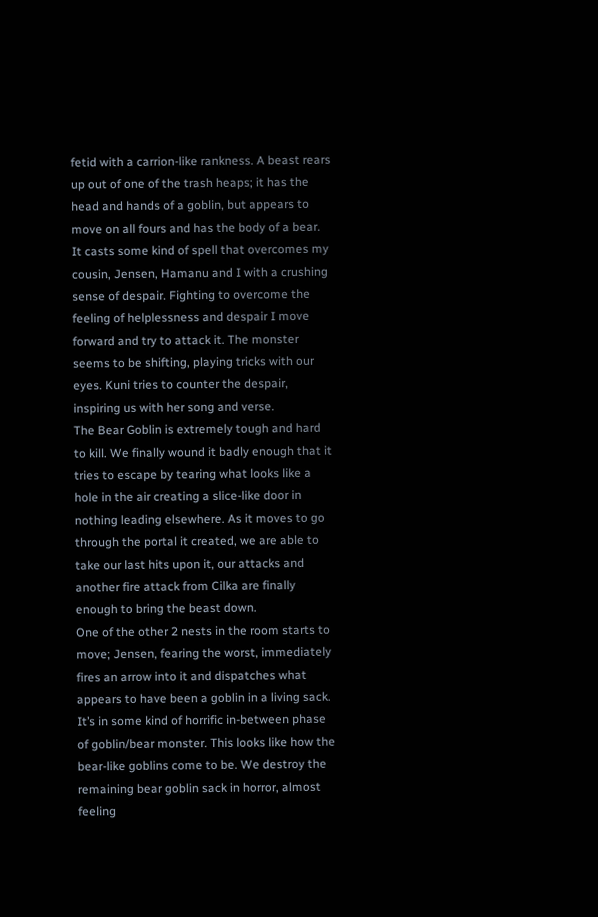fetid with a carrion-like rankness. A beast rears up out of one of the trash heaps; it has the head and hands of a goblin, but appears to move on all fours and has the body of a bear. It casts some kind of spell that overcomes my cousin, Jensen, Hamanu and I with a crushing sense of despair. Fighting to overcome the feeling of helplessness and despair I move forward and try to attack it. The monster seems to be shifting, playing tricks with our eyes. Kuni tries to counter the despair, inspiring us with her song and verse.
The Bear Goblin is extremely tough and hard to kill. We finally wound it badly enough that it tries to escape by tearing what looks like a hole in the air creating a slice-like door in nothing leading elsewhere. As it moves to go through the portal it created, we are able to take our last hits upon it, our attacks and another fire attack from Cilka are finally enough to bring the beast down.
One of the other 2 nests in the room starts to move; Jensen, fearing the worst, immediately fires an arrow into it and dispatches what appears to have been a goblin in a living sack. It’s in some kind of horrific in-between phase of goblin/bear monster. This looks like how the bear-like goblins come to be. We destroy the remaining bear goblin sack in horror, almost feeling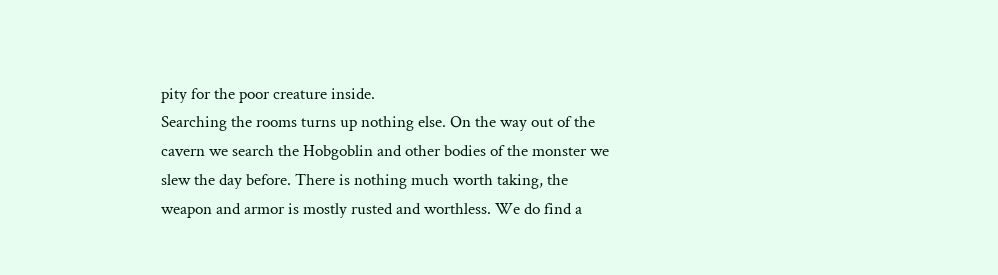pity for the poor creature inside.
Searching the rooms turns up nothing else. On the way out of the cavern we search the Hobgoblin and other bodies of the monster we slew the day before. There is nothing much worth taking, the weapon and armor is mostly rusted and worthless. We do find a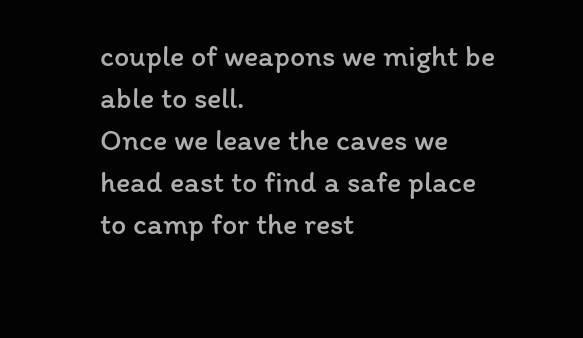couple of weapons we might be able to sell.
Once we leave the caves we head east to find a safe place to camp for the rest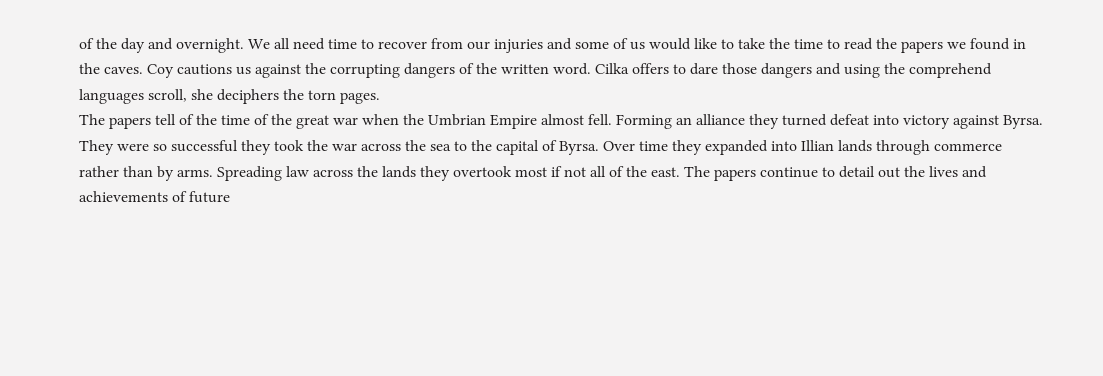of the day and overnight. We all need time to recover from our injuries and some of us would like to take the time to read the papers we found in the caves. Coy cautions us against the corrupting dangers of the written word. Cilka offers to dare those dangers and using the comprehend languages scroll, she deciphers the torn pages.
The papers tell of the time of the great war when the Umbrian Empire almost fell. Forming an alliance they turned defeat into victory against Byrsa. They were so successful they took the war across the sea to the capital of Byrsa. Over time they expanded into Illian lands through commerce rather than by arms. Spreading law across the lands they overtook most if not all of the east. The papers continue to detail out the lives and achievements of future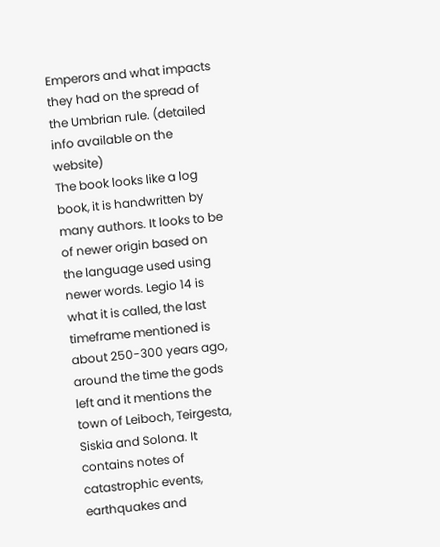Emperors and what impacts they had on the spread of the Umbrian rule. (detailed info available on the website)
The book looks like a log book, it is handwritten by many authors. It looks to be of newer origin based on the language used using newer words. Legio 14 is what it is called, the last timeframe mentioned is about 250-300 years ago, around the time the gods left and it mentions the town of Leiboch, Teirgesta, Siskia and Solona. It contains notes of catastrophic events, earthquakes and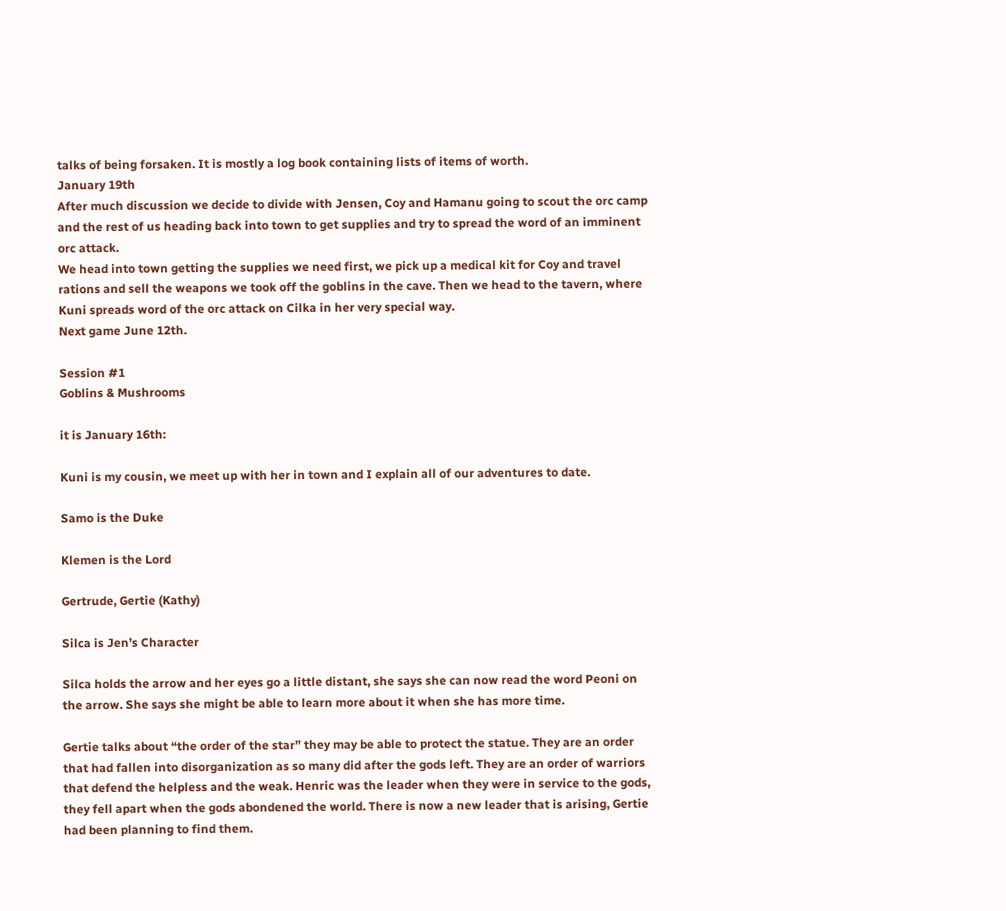talks of being forsaken. It is mostly a log book containing lists of items of worth.
January 19th
After much discussion we decide to divide with Jensen, Coy and Hamanu going to scout the orc camp and the rest of us heading back into town to get supplies and try to spread the word of an imminent orc attack.
We head into town getting the supplies we need first, we pick up a medical kit for Coy and travel rations and sell the weapons we took off the goblins in the cave. Then we head to the tavern, where Kuni spreads word of the orc attack on Cilka in her very special way.
Next game June 12th.

Session #1
Goblins & Mushrooms

it is January 16th:

Kuni is my cousin, we meet up with her in town and I explain all of our adventures to date.

Samo is the Duke

Klemen is the Lord

Gertrude, Gertie (Kathy)

Silca is Jen’s Character

Silca holds the arrow and her eyes go a little distant, she says she can now read the word Peoni on the arrow. She says she might be able to learn more about it when she has more time.

Gertie talks about “the order of the star” they may be able to protect the statue. They are an order that had fallen into disorganization as so many did after the gods left. They are an order of warriors that defend the helpless and the weak. Henric was the leader when they were in service to the gods, they fell apart when the gods abondened the world. There is now a new leader that is arising, Gertie had been planning to find them.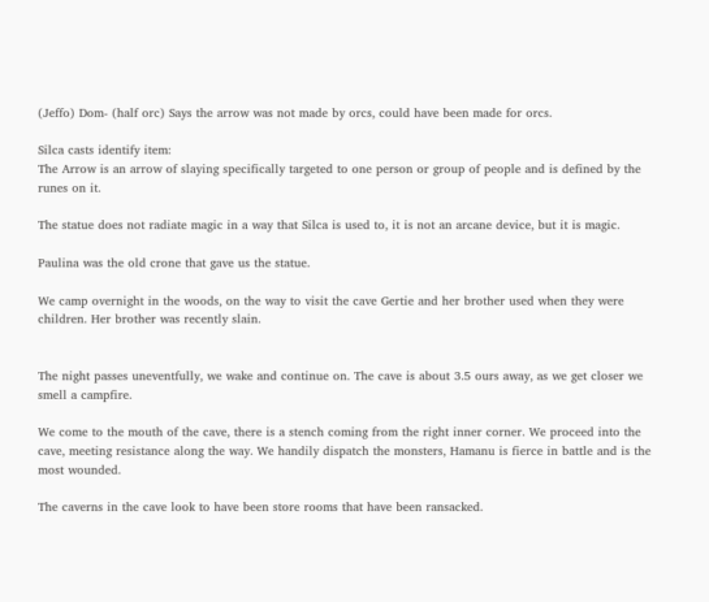(Jeffo) Dom- (half orc) Says the arrow was not made by orcs, could have been made for orcs.

Silca casts identify item:
The Arrow is an arrow of slaying specifically targeted to one person or group of people and is defined by the runes on it.

The statue does not radiate magic in a way that Silca is used to, it is not an arcane device, but it is magic.

Paulina was the old crone that gave us the statue.

We camp overnight in the woods, on the way to visit the cave Gertie and her brother used when they were children. Her brother was recently slain.


The night passes uneventfully, we wake and continue on. The cave is about 3.5 ours away, as we get closer we smell a campfire.

We come to the mouth of the cave, there is a stench coming from the right inner corner. We proceed into the cave, meeting resistance along the way. We handily dispatch the monsters, Hamanu is fierce in battle and is the most wounded.

The caverns in the cave look to have been store rooms that have been ransacked.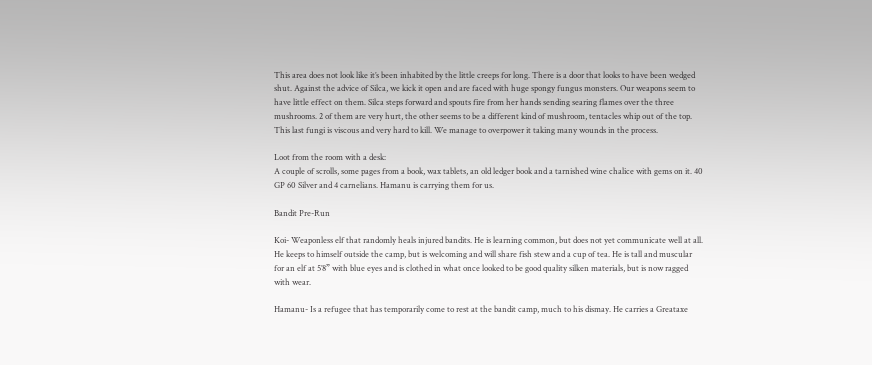This area does not look like it’s been inhabited by the little creeps for long. There is a door that looks to have been wedged shut. Against the advice of Silca, we kick it open and are faced with huge spongy fungus monsters. Our weapons seem to have little effect on them. Silca steps forward and spouts fire from her hands sending searing flames over the three mushrooms. 2 of them are very hurt, the other seems to be a different kind of mushroom, tentacles whip out of the top. This last fungi is viscous and very hard to kill. We manage to overpower it taking many wounds in the process.

Loot from the room with a desk:
A couple of scrolls, some pages from a book, wax tablets, an old ledger book and a tarnished wine chalice with gems on it. 40 GP 60 Silver and 4 carnelians. Hamanu is carrying them for us.

Bandit Pre-Run

Koi- Weaponless elf that randomly heals injured bandits. He is learning common, but does not yet communicate well at all. He keeps to himself outside the camp, but is welcoming and will share fish stew and a cup of tea. He is tall and muscular for an elf at 5’8” with blue eyes and is clothed in what once looked to be good quality silken materials, but is now ragged with wear.

Hamanu- Is a refugee that has temporarily come to rest at the bandit camp, much to his dismay. He carries a Greataxe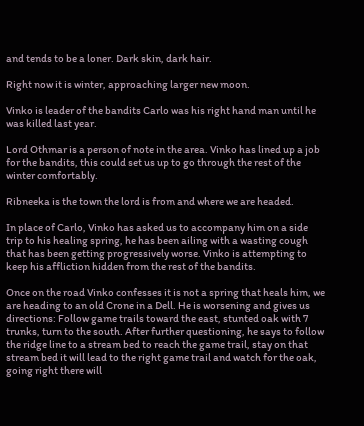and tends to be a loner. Dark skin, dark hair.

Right now it is winter, approaching larger new moon.

Vinko is leader of the bandits Carlo was his right hand man until he was killed last year.

Lord Othmar is a person of note in the area. Vinko has lined up a job for the bandits, this could set us up to go through the rest of the winter comfortably.

Ribneeka is the town the lord is from and where we are headed.

In place of Carlo, Vinko has asked us to accompany him on a side trip to his healing spring, he has been ailing with a wasting cough that has been getting progressively worse. Vinko is attempting to keep his affliction hidden from the rest of the bandits.

Once on the road Vinko confesses it is not a spring that heals him, we are heading to an old Crone in a Dell. He is worsening and gives us directions: Follow game trails toward the east, stunted oak with 7 trunks, turn to the south. After further questioning, he says to follow the ridge line to a stream bed to reach the game trail, stay on that stream bed it will lead to the right game trail and watch for the oak, going right there will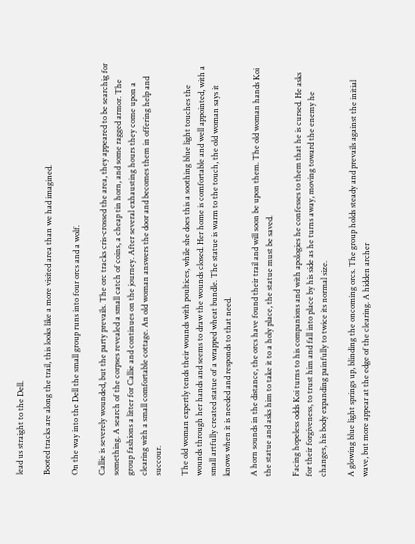lead us straight to the Dell.

Booted tracks are along the trail, this looks like a more visited area than we had imagined.

On the way into the Dell the small group runs into four orcs and a wolf.

Callie is severely wounded, but the party prevails. The orc tracks cris-crossed the area, they appeared to be searchig for something. A search of the corpses revealed a small catch of coins, a cheap tin horn, and some ragged armor. The group fashions a litter for Callie and continues on the journey. After several exhausting hours they come upon a clearing with a small comfortable cottage. An old woman answers the door and becomes them in offering help and succour.

The old woman expertly tends their wounds with poultices, while she does this a soothing blue light touches the wounds through her hands and seems to draw the wounds closed. Her home is comfortable and well appointed, with a small artfully created statue of a wrapped wheat bundle. The statue is warm to the touch, the old woman says it knows when it is needed and responds to that need.

A horn sounds in the distance, the orcs have found their trail and will soon be upon them. The old woman hands Koi the statue and asks him to take it to a holy place, the statue must be saved.

Facing hopeless odds Koi turns to his companions and with apologies he confesses to them that he is cursed. He asks for their forgiveness, to trust him and fall into place by his side as he turns away, moving toward the enemy he changes, his body expanding painfully to twice its normal size.

A glowing blue light springs up, blinding the oncoming orcs. The group holds steady and prevails against the initial wave, but more appear at the edge of the clearing. A hidden archer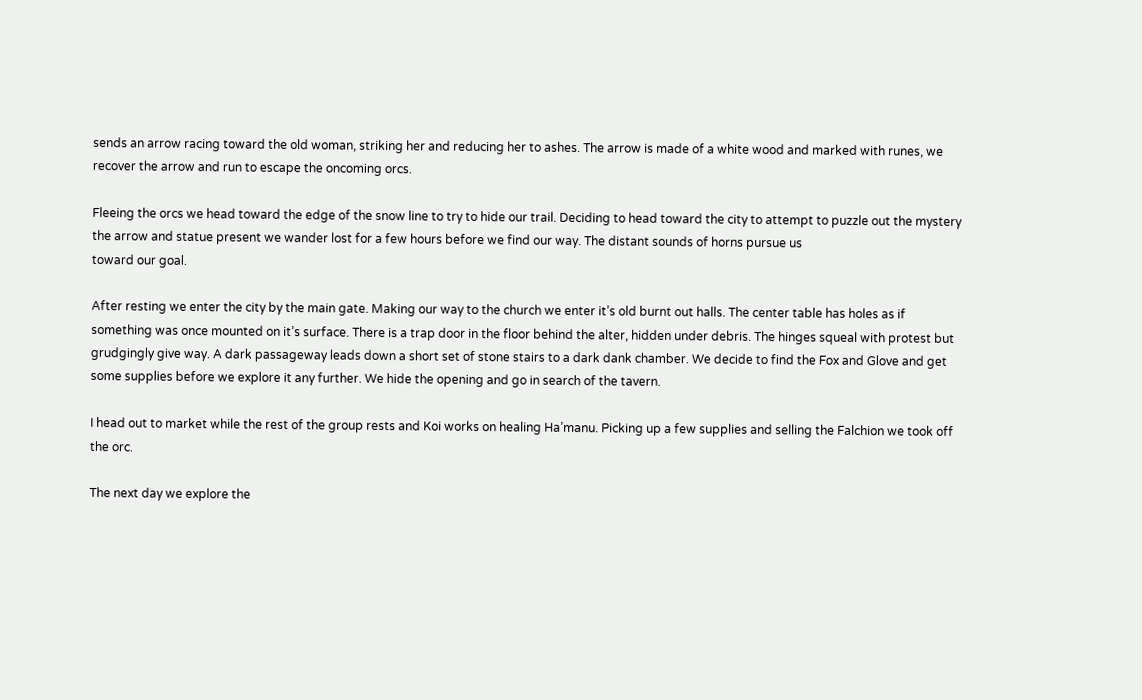sends an arrow racing toward the old woman, striking her and reducing her to ashes. The arrow is made of a white wood and marked with runes, we recover the arrow and run to escape the oncoming orcs.

Fleeing the orcs we head toward the edge of the snow line to try to hide our trail. Deciding to head toward the city to attempt to puzzle out the mystery the arrow and statue present we wander lost for a few hours before we find our way. The distant sounds of horns pursue us
toward our goal.

After resting we enter the city by the main gate. Making our way to the church we enter it’s old burnt out halls. The center table has holes as if something was once mounted on it’s surface. There is a trap door in the floor behind the alter, hidden under debris. The hinges squeal with protest but grudgingly give way. A dark passageway leads down a short set of stone stairs to a dark dank chamber. We decide to find the Fox and Glove and get some supplies before we explore it any further. We hide the opening and go in search of the tavern.

I head out to market while the rest of the group rests and Koi works on healing Ha’manu. Picking up a few supplies and selling the Falchion we took off the orc.

The next day we explore the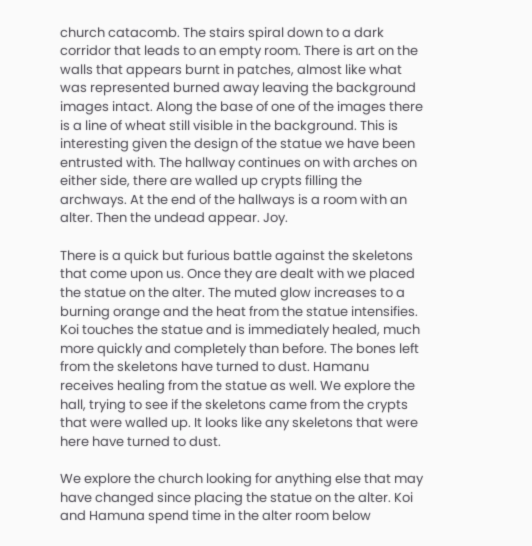church catacomb. The stairs spiral down to a dark corridor that leads to an empty room. There is art on the walls that appears burnt in patches, almost like what was represented burned away leaving the background images intact. Along the base of one of the images there is a line of wheat still visible in the background. This is interesting given the design of the statue we have been entrusted with. The hallway continues on with arches on either side, there are walled up crypts filling the archways. At the end of the hallways is a room with an alter. Then the undead appear. Joy.

There is a quick but furious battle against the skeletons that come upon us. Once they are dealt with we placed the statue on the alter. The muted glow increases to a burning orange and the heat from the statue intensifies. Koi touches the statue and is immediately healed, much more quickly and completely than before. The bones left from the skeletons have turned to dust. Hamanu receives healing from the statue as well. We explore the hall, trying to see if the skeletons came from the crypts that were walled up. It looks like any skeletons that were here have turned to dust.

We explore the church looking for anything else that may have changed since placing the statue on the alter. Koi and Hamuna spend time in the alter room below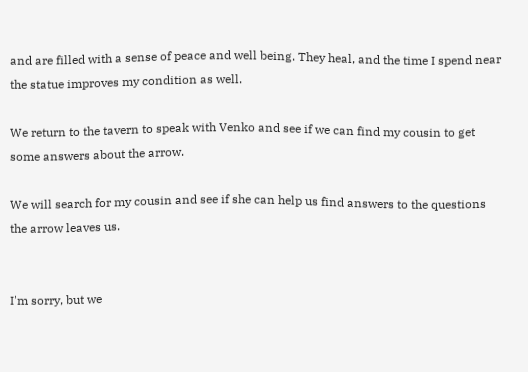and are filled with a sense of peace and well being. They heal, and the time I spend near the statue improves my condition as well.

We return to the tavern to speak with Venko and see if we can find my cousin to get some answers about the arrow.

We will search for my cousin and see if she can help us find answers to the questions the arrow leaves us.


I'm sorry, but we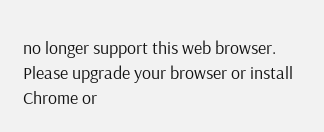no longer support this web browser. Please upgrade your browser or install Chrome or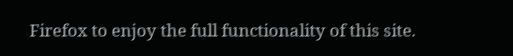Firefox to enjoy the full functionality of this site.